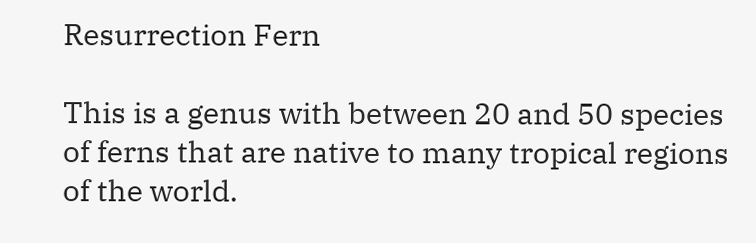Resurrection Fern

This is a genus with between 20 and 50 species of ferns that are native to many tropical regions of the world.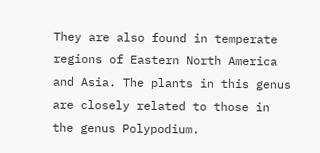They are also found in temperate regions of Eastern North America and Asia. The plants in this genus are closely related to those in the genus Polypodium.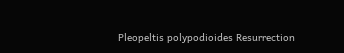Pleopeltis polypodioides Resurrection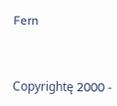Fern


Copyrightę 2000 -